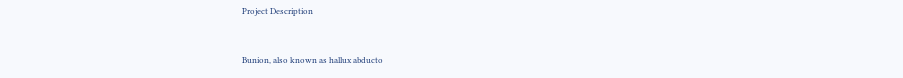Project Description


Bunion, also known as hallux abducto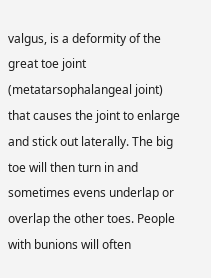valgus, is a deformity of the great toe joint (metatarsophalangeal joint) that causes the joint to enlarge and stick out laterally. The big toe will then turn in and sometimes evens underlap or overlap the other toes. People with bunions will often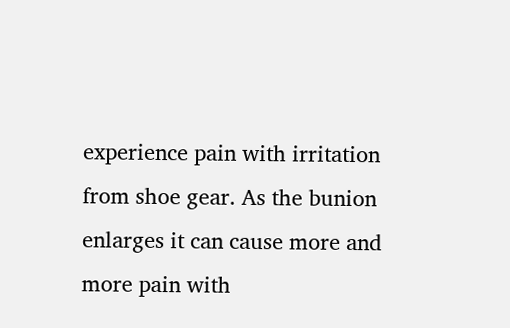experience pain with irritation from shoe gear. As the bunion enlarges it can cause more and more pain with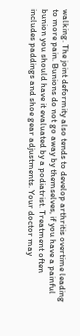walking. The joint deformity also tends to develop arthritis overtime leading to more pain. Bunions do not go away by themselves, if you have a painful bunion you should have it evaluated by a podiatrist. Treatment often includes paddings and shoe gear adjustments. Your doctor may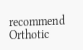recommend Orthotic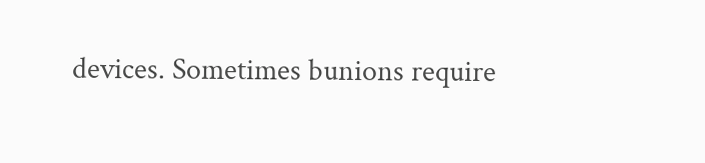devices. Sometimes bunions require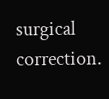surgical correction.